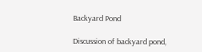Backyard Pond

Discussion of backyard pond,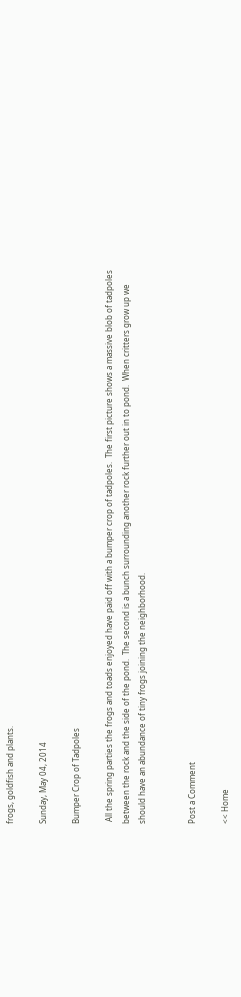frogs, goldfish and plants.

Sunday, May 04, 2014

Bumper Crop of Tadpoles

 All the spring parties the frogs and toads enjoyed have paid off with a bumper crop of tadpoles.  The first picture shows a massive blob of tadpoles between the rock and the side of the pond.  The second is a bunch surrounding another rock further out in to pond.  When critters grow up we should have an abundance of tiny frogs joining the neighborhood.


Post a Comment

<< Home